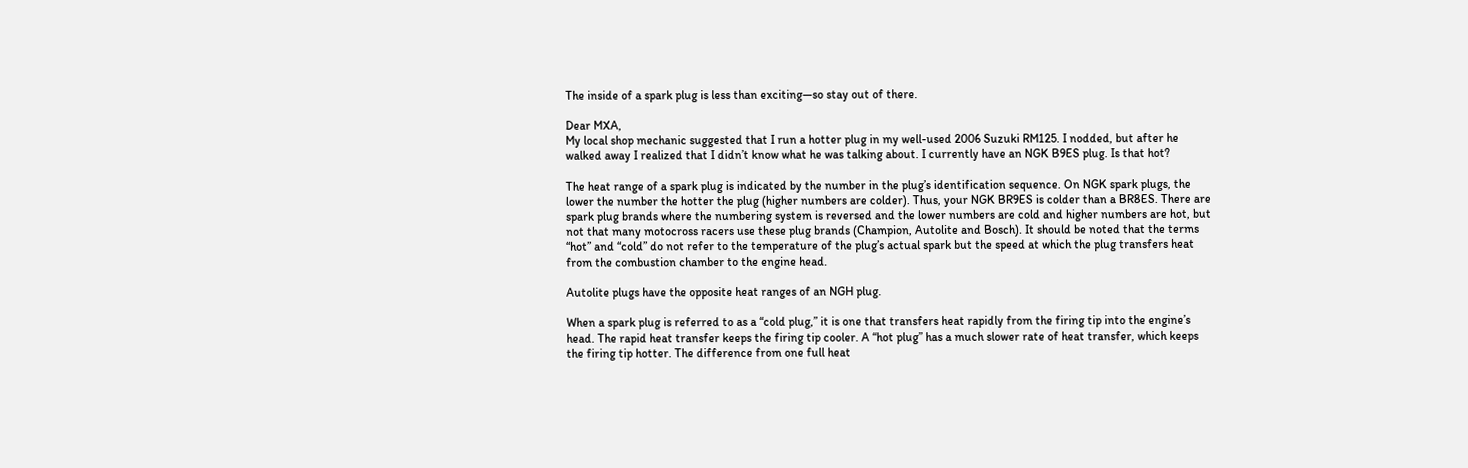The inside of a spark plug is less than exciting—so stay out of there.

Dear MXA,
My local shop mechanic suggested that I run a hotter plug in my well-used 2006 Suzuki RM125. I nodded, but after he walked away I realized that I didn’t know what he was talking about. I currently have an NGK B9ES plug. Is that hot?

The heat range of a spark plug is indicated by the number in the plug’s identification sequence. On NGK spark plugs, the lower the number the hotter the plug (higher numbers are colder). Thus, your NGK BR9ES is colder than a BR8ES. There are spark plug brands where the numbering system is reversed and the lower numbers are cold and higher numbers are hot, but not that many motocross racers use these plug brands (Champion, Autolite and Bosch). It should be noted that the terms “hot” and “cold” do not refer to the temperature of the plug’s actual spark but the speed at which the plug transfers heat from the combustion chamber to the engine head.

Autolite plugs have the opposite heat ranges of an NGH plug.

When a spark plug is referred to as a “cold plug,” it is one that transfers heat rapidly from the firing tip into the engine’s head. The rapid heat transfer keeps the firing tip cooler. A “hot plug” has a much slower rate of heat transfer, which keeps the firing tip hotter. The difference from one full heat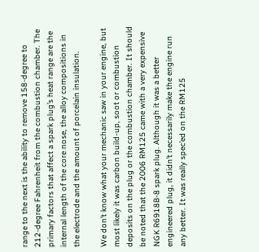range to the next is the ability to remove 158-degree to 212-degree Fahrenheit from the combustion chamber. The primary factors that affect a spark plug’s heat range are the internal length of the core nose, the alloy compositions in the electrode and the amount of porcelain insulation.

We don’t know what your mechanic saw in your engine, but most likely it was carbon build-up, soot or combustion deposits on the plug or the combustion chamber. It should be noted that the 2006 RM125 came with a very expensive NGK R6918B-8 spark plug. Although it was a better engineered plug, it didn’t necessarily make the engine run any better. It was really spec’ed on the RM125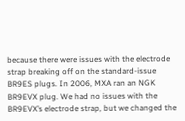because there were issues with the electrode strap breaking off on the standard-issue BR9ES plugs. In 2006, MXA ran an NGK BR9EVX plug. We had no issues with the BR9EVX’s electrode strap, but we changed the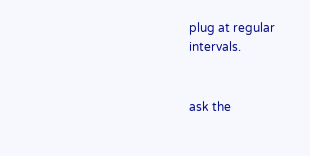plug at regular intervals.


ask the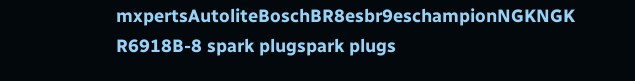mxpertsAutoliteBoschBR8esbr9eschampionNGKNGK R6918B-8 spark plugspark plugs